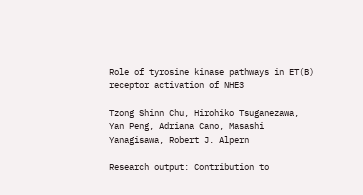Role of tyrosine kinase pathways in ET(B) receptor activation of NHE3

Tzong Shinn Chu, Hirohiko Tsuganezawa, Yan Peng, Adriana Cano, Masashi Yanagisawa, Robert J. Alpern

Research output: Contribution to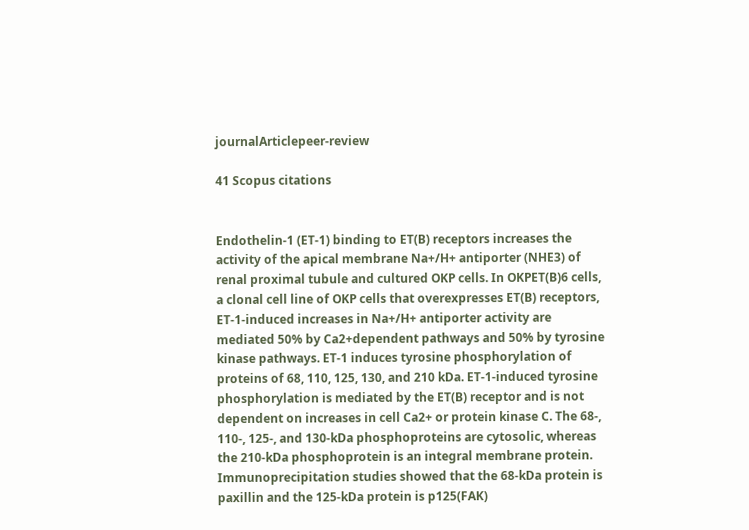journalArticlepeer-review

41 Scopus citations


Endothelin-1 (ET-1) binding to ET(B) receptors increases the activity of the apical membrane Na+/H+ antiporter (NHE3) of renal proximal tubule and cultured OKP cells. In OKPET(B)6 cells, a clonal cell line of OKP cells that overexpresses ET(B) receptors, ET-1-induced increases in Na+/H+ antiporter activity are mediated 50% by Ca2+dependent pathways and 50% by tyrosine kinase pathways. ET-1 induces tyrosine phosphorylation of proteins of 68, 110, 125, 130, and 210 kDa. ET-1-induced tyrosine phosphorylation is mediated by the ET(B) receptor and is not dependent on increases in cell Ca2+ or protein kinase C. The 68-, 110-, 125-, and 130-kDa phosphoproteins are cytosolic, whereas the 210-kDa phosphoprotein is an integral membrane protein. Immunoprecipitation studies showed that the 68-kDa protein is paxillin and the 125-kDa protein is p125(FAK)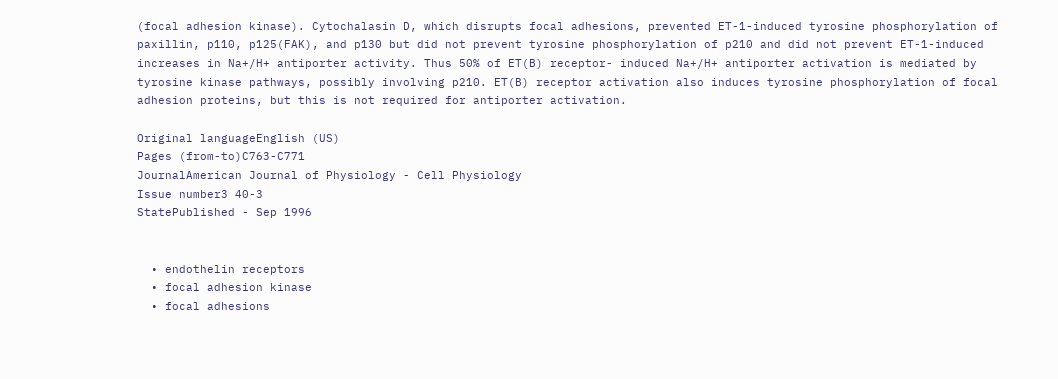(focal adhesion kinase). Cytochalasin D, which disrupts focal adhesions, prevented ET-1-induced tyrosine phosphorylation of paxillin, p110, p125(FAK), and p130 but did not prevent tyrosine phosphorylation of p210 and did not prevent ET-1-induced increases in Na+/H+ antiporter activity. Thus 50% of ET(B) receptor- induced Na+/H+ antiporter activation is mediated by tyrosine kinase pathways, possibly involving p210. ET(B) receptor activation also induces tyrosine phosphorylation of focal adhesion proteins, but this is not required for antiporter activation.

Original languageEnglish (US)
Pages (from-to)C763-C771
JournalAmerican Journal of Physiology - Cell Physiology
Issue number3 40-3
StatePublished - Sep 1996


  • endothelin receptors
  • focal adhesion kinase
  • focal adhesions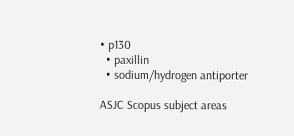• p130
  • paxillin
  • sodium/hydrogen antiporter

ASJC Scopus subject areas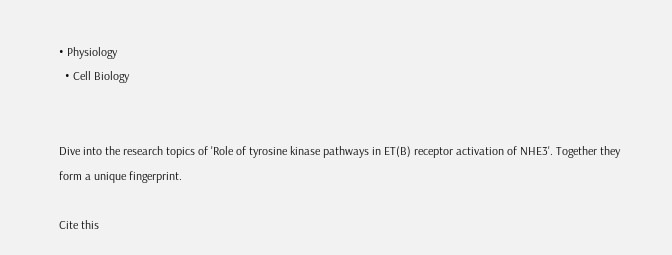• Physiology
  • Cell Biology


Dive into the research topics of 'Role of tyrosine kinase pathways in ET(B) receptor activation of NHE3'. Together they form a unique fingerprint.

Cite this